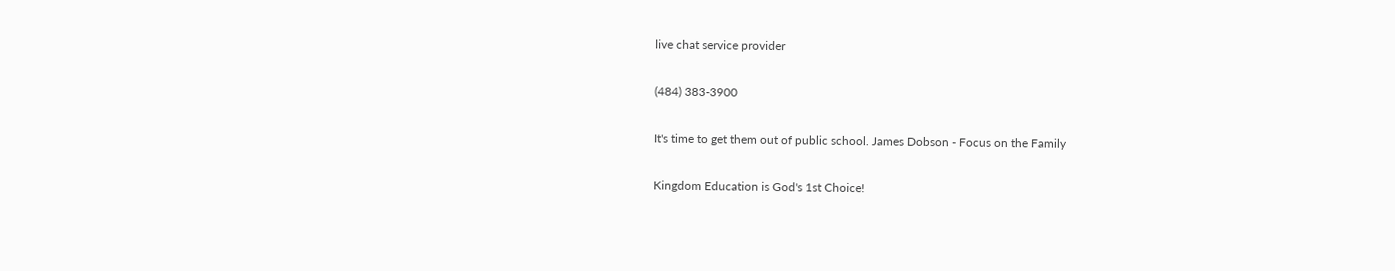live chat service provider

(484) 383-3900

It's time to get them out of public school. James Dobson - Focus on the Family

Kingdom Education is God's 1st Choice!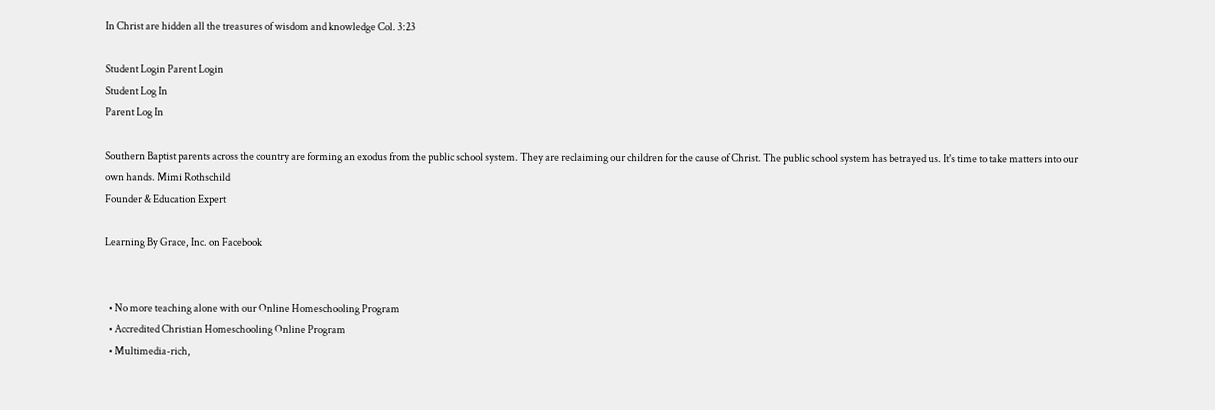In Christ are hidden all the treasures of wisdom and knowledge Col. 3:23

Student Login Parent Login
Student Log In
Parent Log In

Southern Baptist parents across the country are forming an exodus from the public school system. They are reclaiming our children for the cause of Christ. The public school system has betrayed us. It's time to take matters into our own hands. Mimi Rothschild
Founder & Education Expert

Learning By Grace, Inc. on Facebook


  • No more teaching alone with our Online Homeschooling Program
  • Accredited Christian Homeschooling Online Program
  • Multimedia-rich,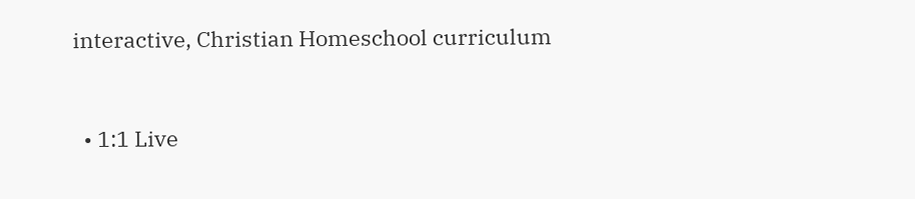interactive, Christian Homeschool curriculum


  • 1:1 Live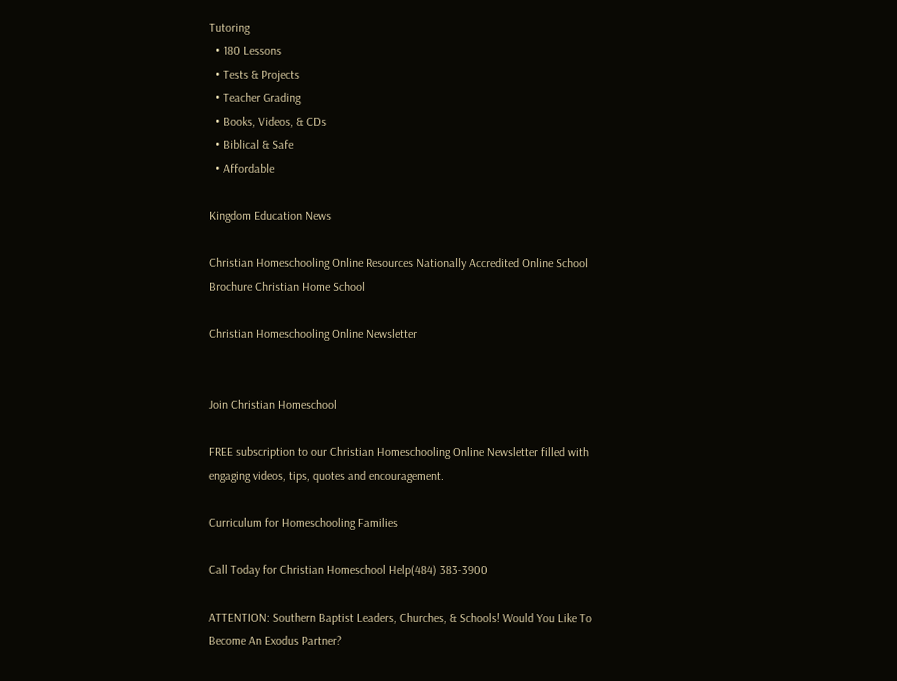Tutoring
  • 180 Lessons
  • Tests & Projects
  • Teacher Grading
  • Books, Videos, & CDs
  • Biblical & Safe
  • Affordable

Kingdom Education News

Christian Homeschooling Online Resources Nationally Accredited Online School
Brochure Christian Home School

Christian Homeschooling Online Newsletter


Join Christian Homeschool

FREE subscription to our Christian Homeschooling Online Newsletter filled with engaging videos, tips, quotes and encouragement.

Curriculum for Homeschooling Families

Call Today for Christian Homeschool Help(484) 383-3900

ATTENTION: Southern Baptist Leaders, Churches, & Schools! Would You Like To Become An Exodus Partner?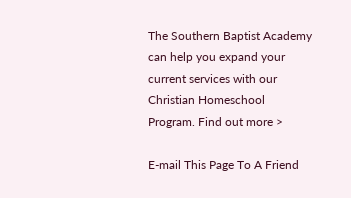The Southern Baptist Academy can help you expand your current services with our Christian Homeschool Program. Find out more >

E-mail This Page To A Friend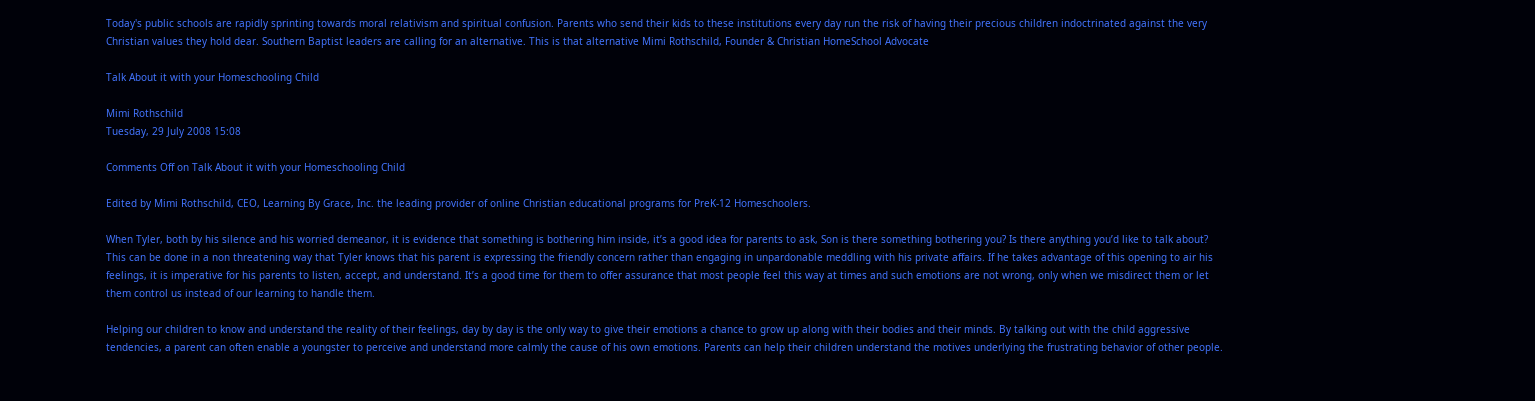Today's public schools are rapidly sprinting towards moral relativism and spiritual confusion. Parents who send their kids to these institutions every day run the risk of having their precious children indoctrinated against the very Christian values they hold dear. Southern Baptist leaders are calling for an alternative. This is that alternative Mimi Rothschild, Founder & Christian HomeSchool Advocate

Talk About it with your Homeschooling Child

Mimi Rothschild
Tuesday, 29 July 2008 15:08

Comments Off on Talk About it with your Homeschooling Child

Edited by Mimi Rothschild, CEO, Learning By Grace, Inc. the leading provider of online Christian educational programs for PreK-12 Homeschoolers.

When Tyler, both by his silence and his worried demeanor, it is evidence that something is bothering him inside, it’s a good idea for parents to ask, Son is there something bothering you? Is there anything you’d like to talk about? This can be done in a non threatening way that Tyler knows that his parent is expressing the friendly concern rather than engaging in unpardonable meddling with his private affairs. If he takes advantage of this opening to air his feelings, it is imperative for his parents to listen, accept, and understand. It’s a good time for them to offer assurance that most people feel this way at times and such emotions are not wrong, only when we misdirect them or let them control us instead of our learning to handle them.

Helping our children to know and understand the reality of their feelings, day by day is the only way to give their emotions a chance to grow up along with their bodies and their minds. By talking out with the child aggressive tendencies, a parent can often enable a youngster to perceive and understand more calmly the cause of his own emotions. Parents can help their children understand the motives underlying the frustrating behavior of other people.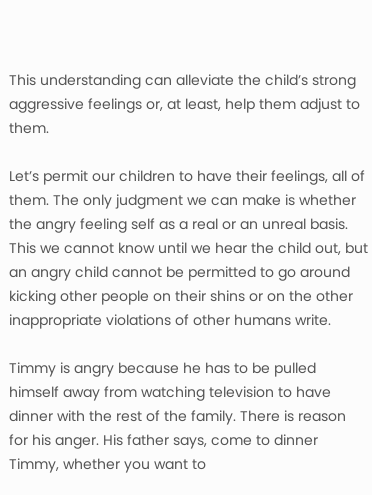This understanding can alleviate the child’s strong aggressive feelings or, at least, help them adjust to them.

Let’s permit our children to have their feelings, all of them. The only judgment we can make is whether the angry feeling self as a real or an unreal basis. This we cannot know until we hear the child out, but an angry child cannot be permitted to go around kicking other people on their shins or on the other inappropriate violations of other humans write.

Timmy is angry because he has to be pulled himself away from watching television to have dinner with the rest of the family. There is reason for his anger. His father says, come to dinner Timmy, whether you want to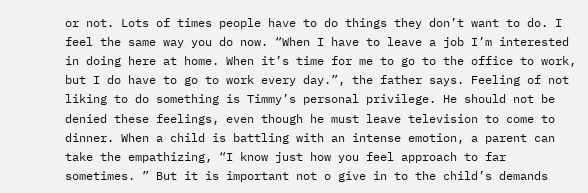or not. Lots of times people have to do things they don’t want to do. I feel the same way you do now. “When I have to leave a job I’m interested in doing here at home. When it’s time for me to go to the office to work, but I do have to go to work every day.”, the father says. Feeling of not liking to do something is Timmy’s personal privilege. He should not be denied these feelings, even though he must leave television to come to dinner. When a child is battling with an intense emotion, a parent can take the empathizing, “I know just how you feel approach to far sometimes. ” But it is important not o give in to the child’s demands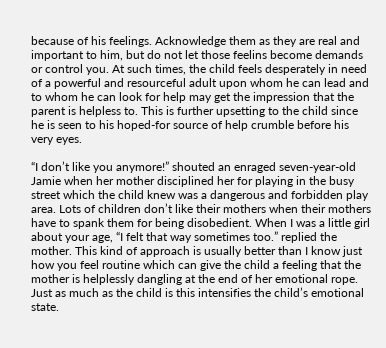because of his feelings. Acknowledge them as they are real and important to him, but do not let those feelins become demands or control you. At such times, the child feels desperately in need of a powerful and resourceful adult upon whom he can lead and to whom he can look for help may get the impression that the parent is helpless to. This is further upsetting to the child since he is seen to his hoped-for source of help crumble before his very eyes.

“I don’t like you anymore!” shouted an enraged seven-year-old Jamie when her mother disciplined her for playing in the busy street which the child knew was a dangerous and forbidden play area. Lots of children don’t like their mothers when their mothers have to spank them for being disobedient. When I was a little girl about your age, “I felt that way sometimes too.” replied the mother. This kind of approach is usually better than I know just how you feel routine which can give the child a feeling that the mother is helplessly dangling at the end of her emotional rope. Just as much as the child is this intensifies the child’s emotional state.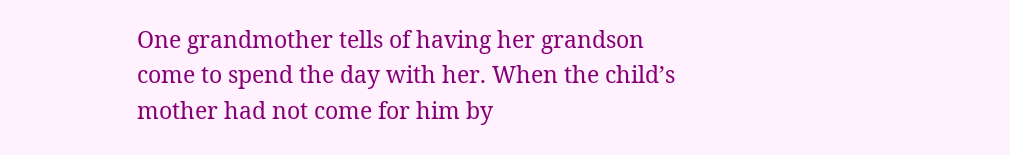One grandmother tells of having her grandson come to spend the day with her. When the child’s mother had not come for him by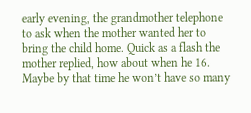early evening, the grandmother telephone to ask when the mother wanted her to bring the child home. Quick as a flash the mother replied, how about when he 16. Maybe by that time he won’t have so many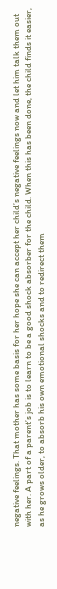negative feelings. That mother has some basis for her hope she can accept her child’s negative feelings now and let him talk them out with her. A part of a parent’s job is to learn to be a good shock absorber for the child. When this has been done, the child finds it easier, as he grows older, to absorb his own emotional shocks and to redirect them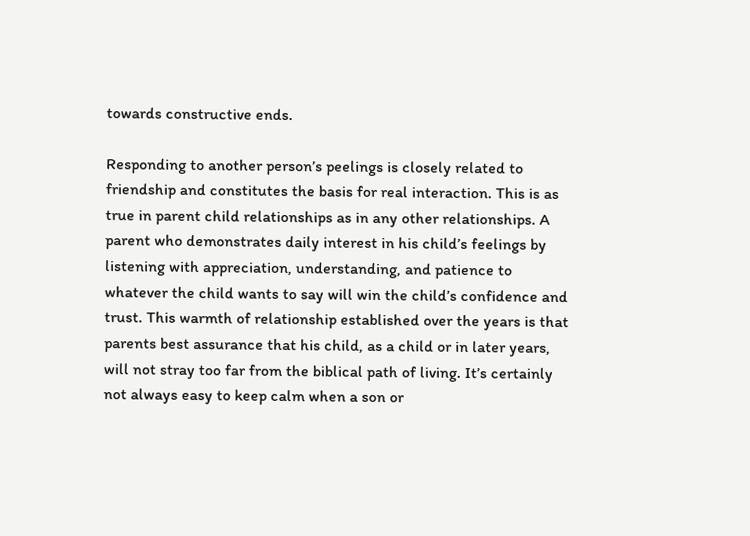towards constructive ends.

Responding to another person’s peelings is closely related to friendship and constitutes the basis for real interaction. This is as true in parent child relationships as in any other relationships. A parent who demonstrates daily interest in his child’s feelings by listening with appreciation, understanding, and patience to whatever the child wants to say will win the child’s confidence and trust. This warmth of relationship established over the years is that parents best assurance that his child, as a child or in later years, will not stray too far from the biblical path of living. It’s certainly not always easy to keep calm when a son or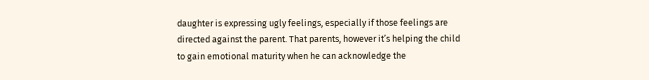daughter is expressing ugly feelings, especially if those feelings are directed against the parent. That parents, however it’s helping the child to gain emotional maturity when he can acknowledge the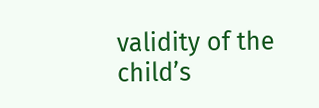validity of the child’s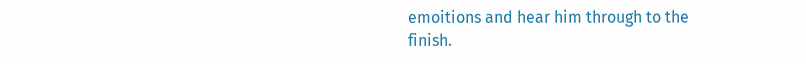emoitions and hear him through to the finish.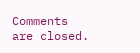Comments are closed.